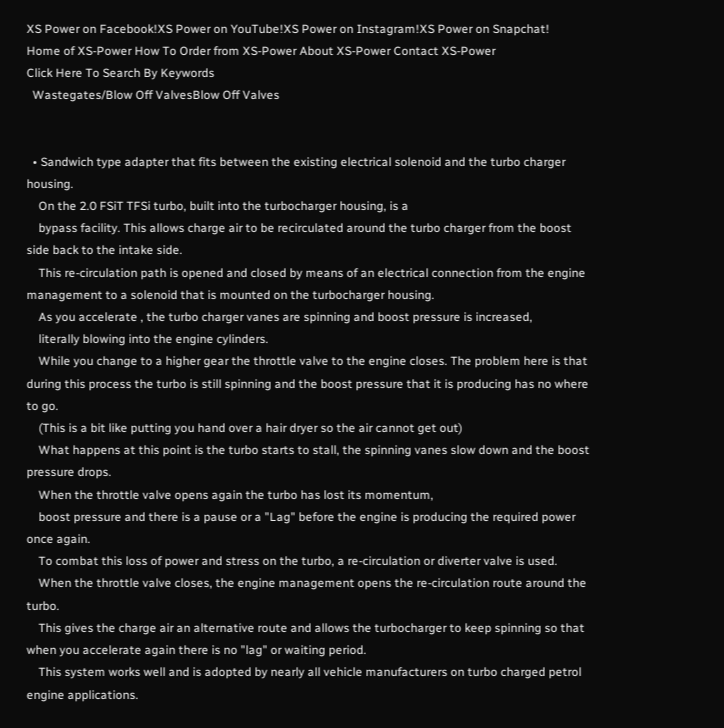XS Power on Facebook!XS Power on YouTube!XS Power on Instagram!XS Power on Snapchat!
Home of XS-Power How To Order from XS-Power About XS-Power Contact XS-Power
Click Here To Search By Keywords
  Wastegates/Blow Off ValvesBlow Off Valves


  • Sandwich type adapter that fits between the existing electrical solenoid and the turbo charger housing.
    On the 2.0 FSiT TFSi turbo, built into the turbocharger housing, is a
    bypass facility. This allows charge air to be recirculated around the turbo charger from the boost side back to the intake side.
    This re-circulation path is opened and closed by means of an electrical connection from the engine management to a solenoid that is mounted on the turbocharger housing.
    As you accelerate , the turbo charger vanes are spinning and boost pressure is increased,
    literally blowing into the engine cylinders.
    While you change to a higher gear the throttle valve to the engine closes. The problem here is that during this process the turbo is still spinning and the boost pressure that it is producing has no where to go.
    (This is a bit like putting you hand over a hair dryer so the air cannot get out)
    What happens at this point is the turbo starts to stall, the spinning vanes slow down and the boost pressure drops.
    When the throttle valve opens again the turbo has lost its momentum,
    boost pressure and there is a pause or a "Lag" before the engine is producing the required power once again.
    To combat this loss of power and stress on the turbo, a re-circulation or diverter valve is used.
    When the throttle valve closes, the engine management opens the re-circulation route around the turbo.
    This gives the charge air an alternative route and allows the turbocharger to keep spinning so that when you accelerate again there is no "lag" or waiting period.
    This system works well and is adopted by nearly all vehicle manufacturers on turbo charged petrol engine applications.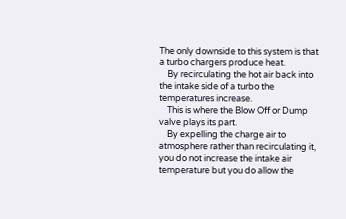The only downside to this system is that a turbo chargers produce heat.
    By recirculating the hot air back into the intake side of a turbo the temperatures increase.
    This is where the Blow Off or Dump valve plays its part.
    By expelling the charge air to atmosphere rather than recirculating it, you do not increase the intake air temperature but you do allow the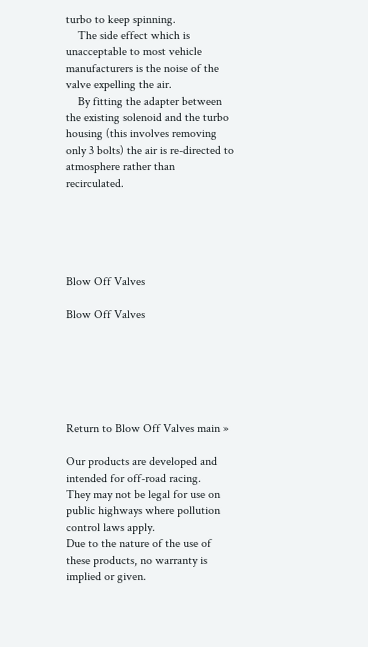turbo to keep spinning.
    The side effect which is unacceptable to most vehicle manufacturers is the noise of the valve expelling the air.
    By fitting the adapter between the existing solenoid and the turbo housing (this involves removing only 3 bolts) the air is re-directed to atmosphere rather than recirculated.





Blow Off Valves

Blow Off Valves






Return to Blow Off Valves main »

Our products are developed and intended for off-road racing.
They may not be legal for use on public highways where pollution control laws apply.
Due to the nature of the use of these products, no warranty is implied or given.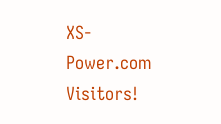XS-Power.com Visitors!